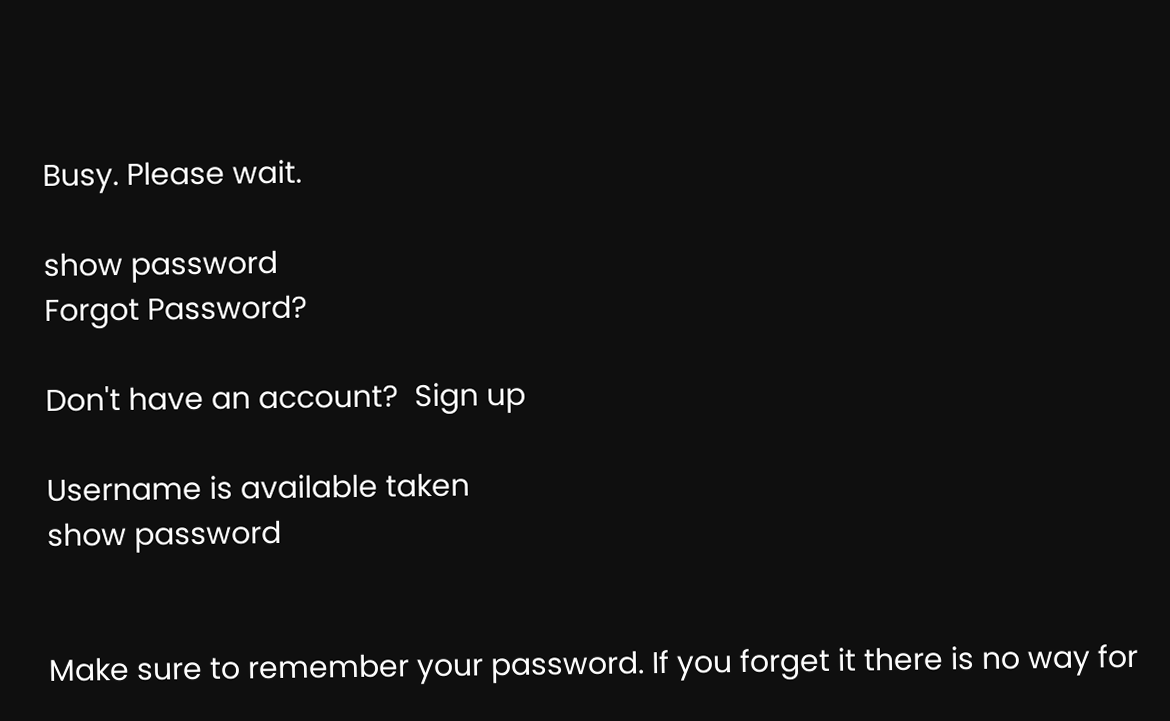Busy. Please wait.

show password
Forgot Password?

Don't have an account?  Sign up

Username is available taken
show password


Make sure to remember your password. If you forget it there is no way for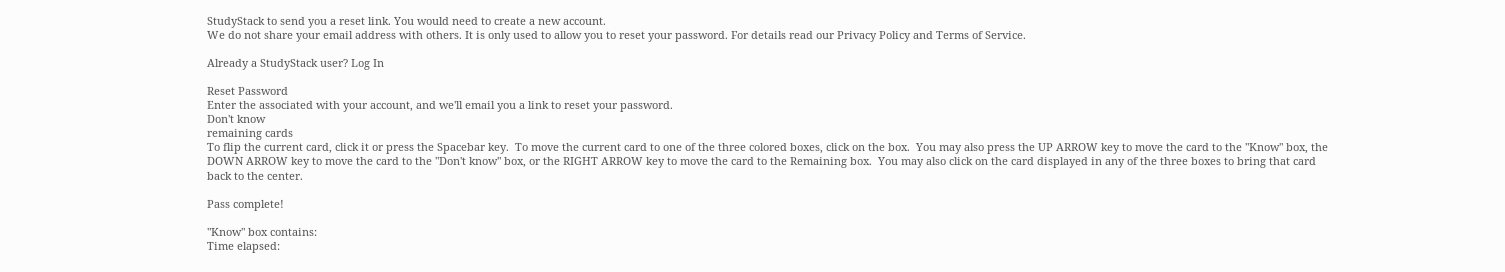StudyStack to send you a reset link. You would need to create a new account.
We do not share your email address with others. It is only used to allow you to reset your password. For details read our Privacy Policy and Terms of Service.

Already a StudyStack user? Log In

Reset Password
Enter the associated with your account, and we'll email you a link to reset your password.
Don't know
remaining cards
To flip the current card, click it or press the Spacebar key.  To move the current card to one of the three colored boxes, click on the box.  You may also press the UP ARROW key to move the card to the "Know" box, the DOWN ARROW key to move the card to the "Don't know" box, or the RIGHT ARROW key to move the card to the Remaining box.  You may also click on the card displayed in any of the three boxes to bring that card back to the center.

Pass complete!

"Know" box contains:
Time elapsed: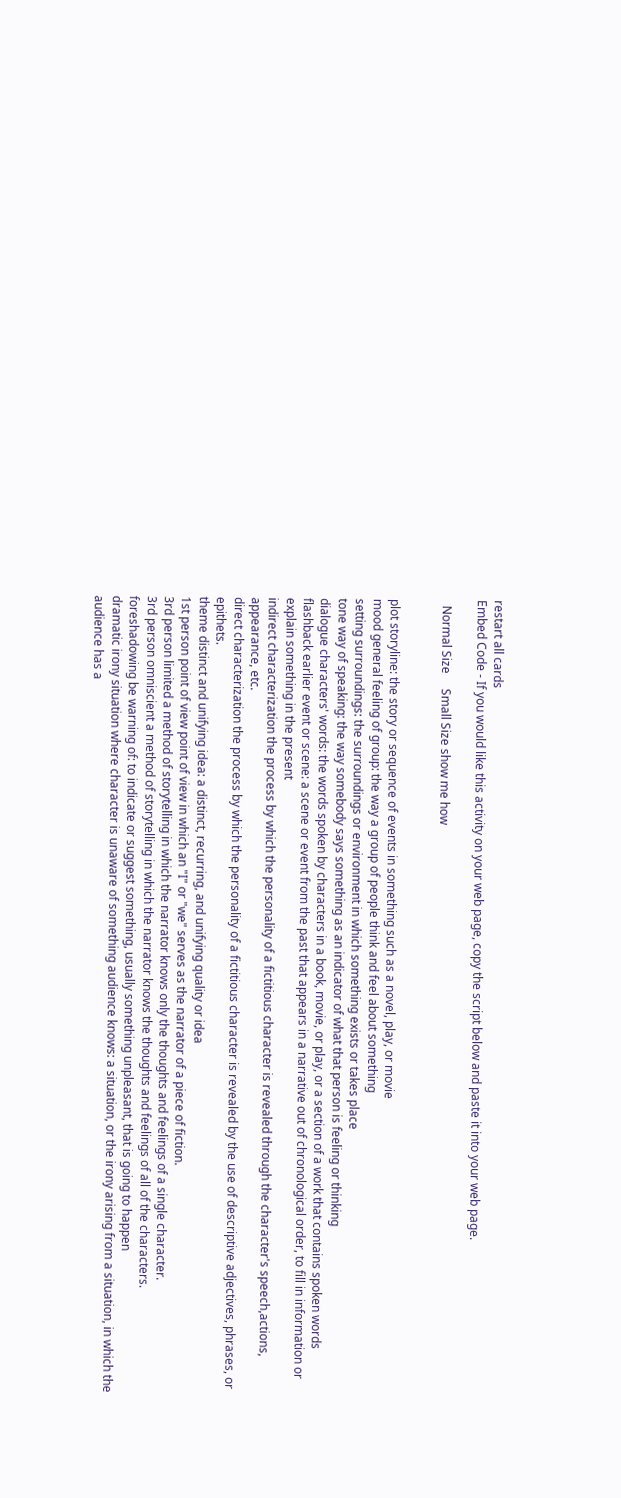restart all cards
Embed Code - If you would like this activity on your web page, copy the script below and paste it into your web page.

  Normal Size     Small Size show me how


plot storyline: the story or sequence of events in something such as a novel, play, or movie
mood general feeling of group: the way a group of people think and feel about something
setting surroundings: the surroundings or environment in which something exists or takes place
tone way of speaking: the way somebody says something as an indicator of what that person is feeling or thinking
dialogue characters' words: the words spoken by characters in a book, movie, or play, or a section of a work that contains spoken words
flashback earlier event or scene: a scene or event from the past that appears in a narrative out of chronological order, to fill in information or explain something in the present
indirect characterization the process by which the personality of a fictitious character is revealed through the character's speech,actions, appearance, etc.
direct characterization the process by which the personality of a fictitious character is revealed by the use of descriptive adjectives, phrases, or epithets.
theme distinct and unifying idea: a distinct, recurring, and unifying quality or idea
1st person point of view point of view in which an "I" or "we" serves as the narrator of a piece of fiction.
3rd person limited a method of storytelling in which the narrator knows only the thoughts and feelings of a single character.
3rd person omniscient a method of storytelling in which the narrator knows the thoughts and feelings of all of the characters.
foreshadowing be warning of: to indicate or suggest something, usually something unpleasant, that is going to happen
dramatic irony situation where character is unaware of something audience knows: a situation, or the irony arising from a situation, in which the audience has a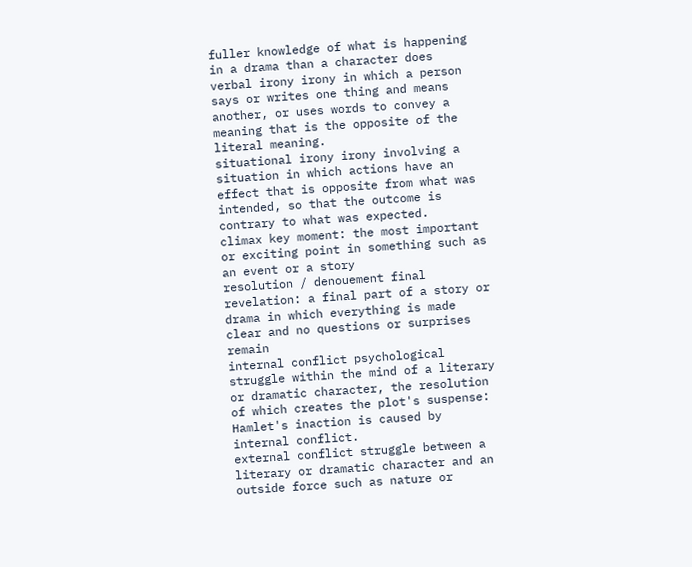fuller knowledge of what is happening in a drama than a character does
verbal irony irony in which a person says or writes one thing and means another, or uses words to convey a meaning that is the opposite of the literal meaning.
situational irony irony involving a situation in which actions have an effect that is opposite from what was intended, so that the outcome is contrary to what was expected.
climax key moment: the most important or exciting point in something such as an event or a story
resolution / denouement final revelation: a final part of a story or drama in which everything is made clear and no questions or surprises remain
internal conflict psychological struggle within the mind of a literary or dramatic character, the resolution of which creates the plot's suspense: Hamlet's inaction is caused by internal conflict.
external conflict struggle between a literary or dramatic character and an outside force such as nature or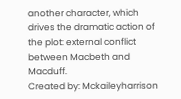another character, which drives the dramatic action of the plot: external conflict between Macbeth and Macduff.
Created by: Mckaileyharrison